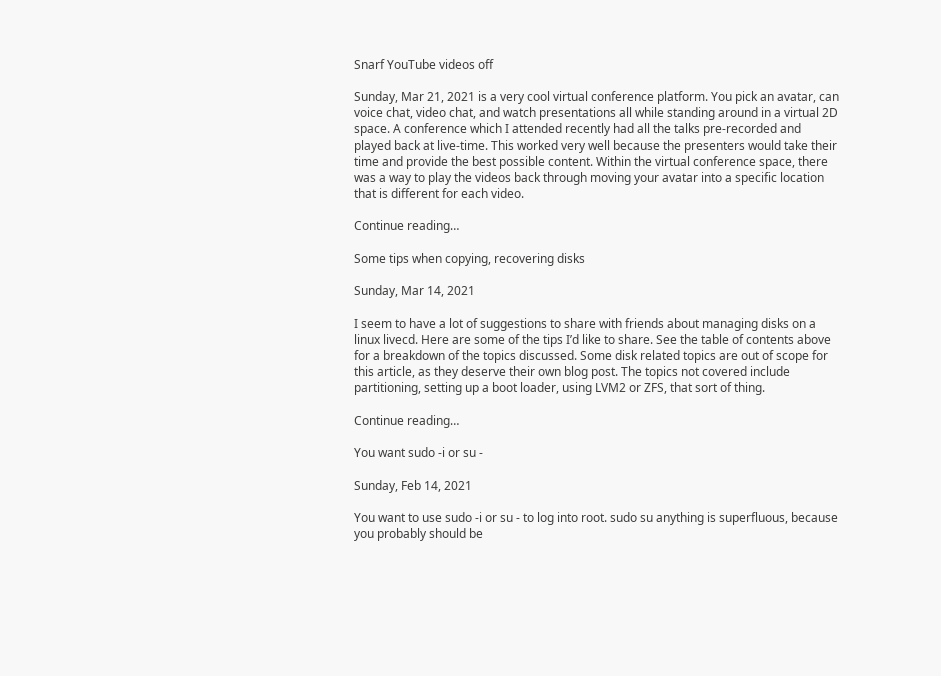Snarf YouTube videos off

Sunday, Mar 21, 2021 is a very cool virtual conference platform. You pick an avatar, can voice chat, video chat, and watch presentations all while standing around in a virtual 2D space. A conference which I attended recently had all the talks pre-recorded and played back at live-time. This worked very well because the presenters would take their time and provide the best possible content. Within the virtual conference space, there was a way to play the videos back through moving your avatar into a specific location that is different for each video.

Continue reading…

Some tips when copying, recovering disks

Sunday, Mar 14, 2021

I seem to have a lot of suggestions to share with friends about managing disks on a linux livecd. Here are some of the tips I’d like to share. See the table of contents above for a breakdown of the topics discussed. Some disk related topics are out of scope for this article, as they deserve their own blog post. The topics not covered include partitioning, setting up a boot loader, using LVM2 or ZFS, that sort of thing.

Continue reading…

You want sudo -i or su -

Sunday, Feb 14, 2021

You want to use sudo -i or su - to log into root. sudo su anything is superfluous, because you probably should be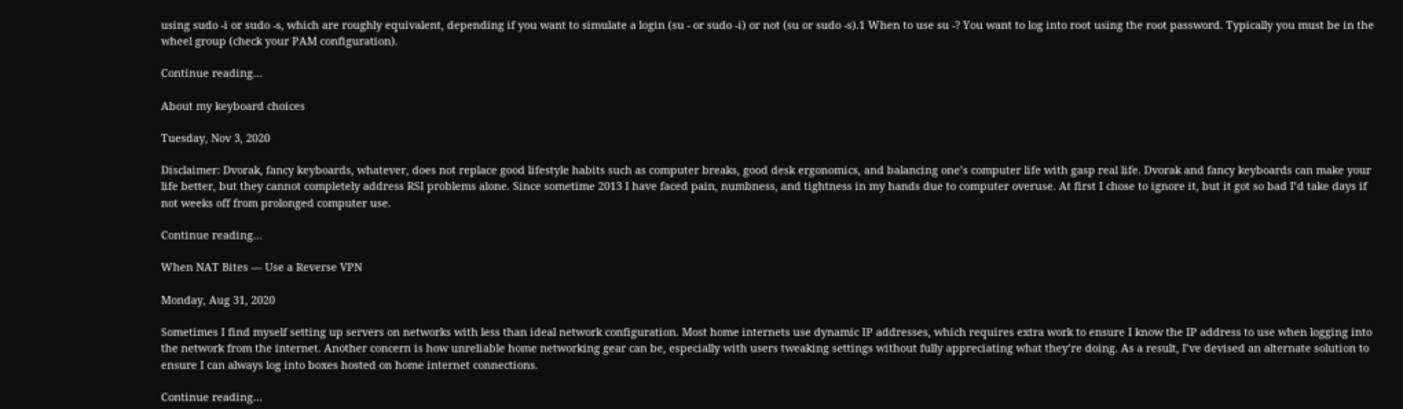using sudo -i or sudo -s, which are roughly equivalent, depending if you want to simulate a login (su - or sudo -i) or not (su or sudo -s).1 When to use su -? You want to log into root using the root password. Typically you must be in the wheel group (check your PAM configuration).

Continue reading…

About my keyboard choices

Tuesday, Nov 3, 2020

Disclaimer: Dvorak, fancy keyboards, whatever, does not replace good lifestyle habits such as computer breaks, good desk ergonomics, and balancing one’s computer life with gasp real life. Dvorak and fancy keyboards can make your life better, but they cannot completely address RSI problems alone. Since sometime 2013 I have faced pain, numbness, and tightness in my hands due to computer overuse. At first I chose to ignore it, but it got so bad I’d take days if not weeks off from prolonged computer use.

Continue reading…

When NAT Bites — Use a Reverse VPN

Monday, Aug 31, 2020

Sometimes I find myself setting up servers on networks with less than ideal network configuration. Most home internets use dynamic IP addresses, which requires extra work to ensure I know the IP address to use when logging into the network from the internet. Another concern is how unreliable home networking gear can be, especially with users tweaking settings without fully appreciating what they’re doing. As a result, I’ve devised an alternate solution to ensure I can always log into boxes hosted on home internet connections.

Continue reading…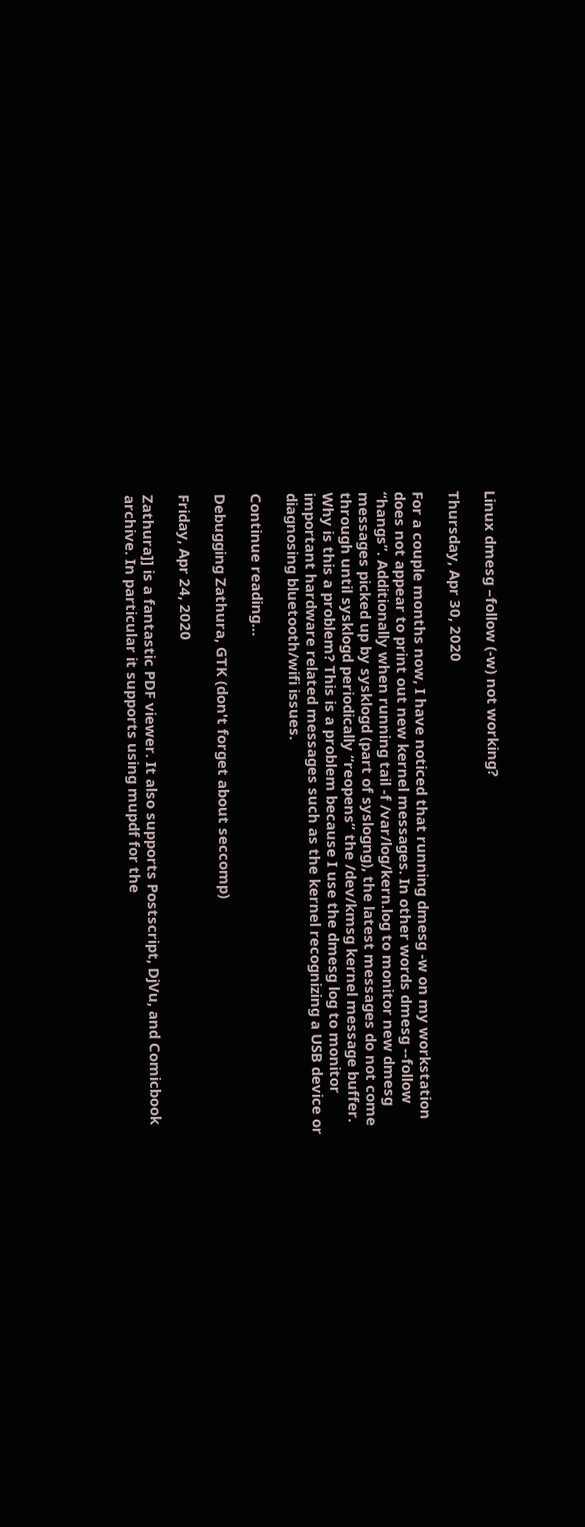Linux dmesg –follow (-w) not working?

Thursday, Apr 30, 2020

For a couple months now, I have noticed that running dmesg -w on my workstation does not appear to print out new kernel messages. In other words dmesg --follow “hangs”. Additionally when running tail -f /var/log/kern.log to monitor new dmesg messages picked up by sysklogd (part of syslogng), the latest messages do not come through until sysklogd periodically “reopens” the /dev/kmsg kernel message buffer. Why is this a problem? This is a problem because I use the dmesg log to monitor important hardware related messages such as the kernel recognizing a USB device or diagnosing bluetooth/wifi issues.

Continue reading…

Debugging Zathura, GTK (don't forget about seccomp)

Friday, Apr 24, 2020

Zathura]] is a fantastic PDF viewer. It also supports Postscript, DjVu, and Comicbook archive. In particular it supports using mupdf for the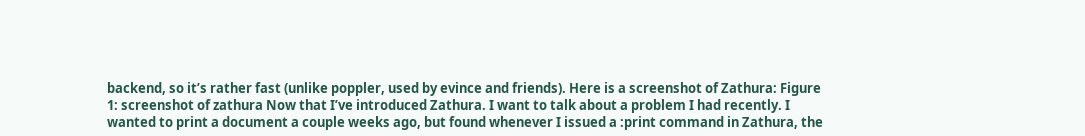backend, so it’s rather fast (unlike poppler, used by evince and friends). Here is a screenshot of Zathura: Figure 1: screenshot of zathura Now that I’ve introduced Zathura. I want to talk about a problem I had recently. I wanted to print a document a couple weeks ago, but found whenever I issued a :print command in Zathura, the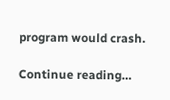program would crash.

Continue reading…